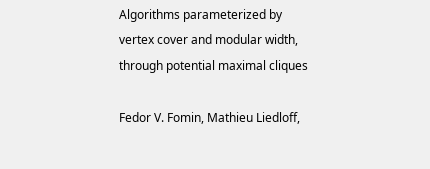Algorithms parameterized by vertex cover and modular width, through potential maximal cliques

Fedor V. Fomin, Mathieu Liedloff,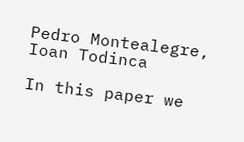Pedro Montealegre, Ioan Todinca

In this paper we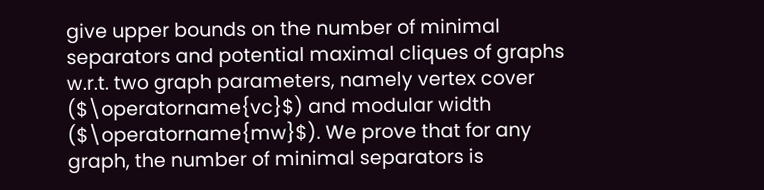give upper bounds on the number of minimal separators and potential maximal cliques of graphs w.r.t. two graph parameters, namely vertex cover ($\operatorname{vc}$) and modular width ($\operatorname{mw}$). We prove that for any graph, the number of minimal separators is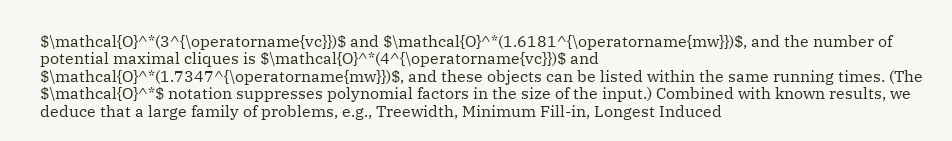$\mathcal{O}^*(3^{\operatorname{vc}})$ and $\mathcal{O}^*(1.6181^{\operatorname{mw}})$, and the number of potential maximal cliques is $\mathcal{O}^*(4^{\operatorname{vc}})$ and $\mathcal{O}^*(1.7347^{\operatorname{mw}})$, and these objects can be listed within the same running times. (The $\mathcal{O}^*$ notation suppresses polynomial factors in the size of the input.) Combined with known results, we deduce that a large family of problems, e.g., Treewidth, Minimum Fill-in, Longest Induced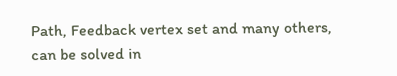Path, Feedback vertex set and many others, can be solved in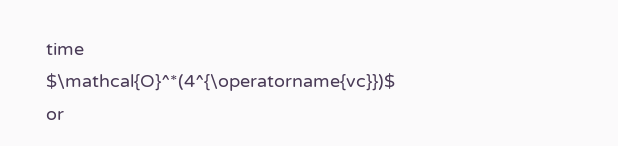time $\mathcal{O}^*(4^{\operatorname{vc}})$ or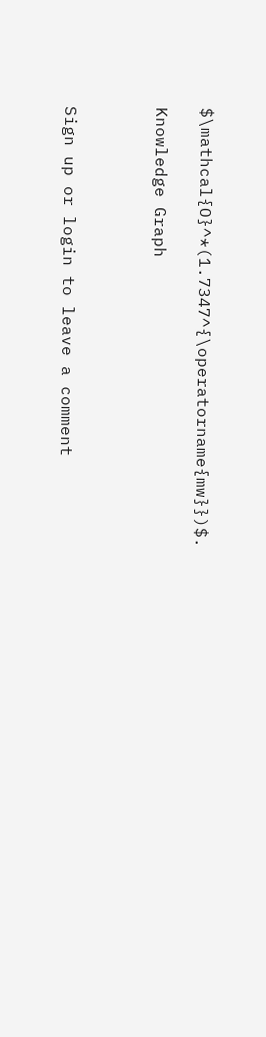$\mathcal{O}^*(1.7347^{\operatorname{mw}})$.

Knowledge Graph



Sign up or login to leave a comment